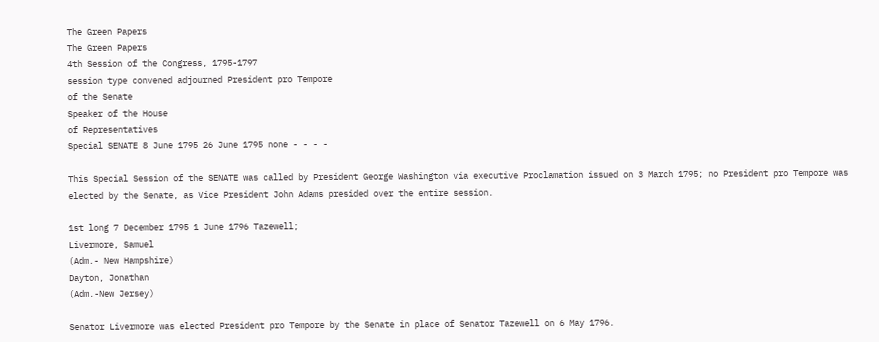The Green Papers
The Green Papers
4th Session of the Congress, 1795-1797
session type convened adjourned President pro Tempore
of the Senate
Speaker of the House
of Representatives
Special SENATE 8 June 1795 26 June 1795 none - - - -

This Special Session of the SENATE was called by President George Washington via executive Proclamation issued on 3 March 1795; no President pro Tempore was elected by the Senate, as Vice President John Adams presided over the entire session.

1st long 7 December 1795 1 June 1796 Tazewell;
Livermore, Samuel
(Adm.- New Hampshire)
Dayton, Jonathan
(Adm.-New Jersey)

Senator Livermore was elected President pro Tempore by the Senate in place of Senator Tazewell on 6 May 1796.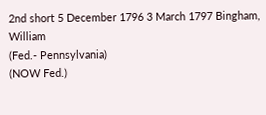2nd short 5 December 1796 3 March 1797 Bingham, William
(Fed.- Pennsylvania)
(NOW Fed.)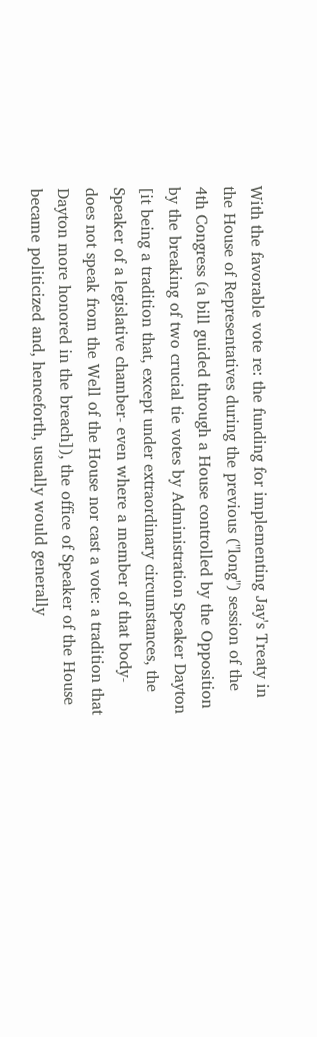With the favorable vote re: the funding for implementing Jay's Treaty in the House of Representatives during the previous ("long") session of the 4th Congress (a bill guided through a House controlled by the Opposition by the breaking of two crucial tie votes by Administration Speaker Dayton [it being a tradition that, except under extraordinary circumstances, the Speaker of a legislative chamber- even where a member of that body- does not speak from the Well of the House nor cast a vote: a tradition that Dayton more honored in the breach]), the office of Speaker of the House became politicized and, henceforth, usually would generally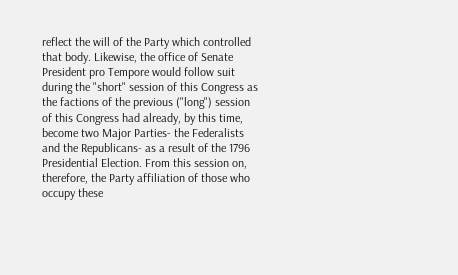reflect the will of the Party which controlled that body. Likewise, the office of Senate President pro Tempore would follow suit during the "short" session of this Congress as the factions of the previous ("long") session of this Congress had already, by this time, become two Major Parties- the Federalists and the Republicans- as a result of the 1796 Presidential Election. From this session on, therefore, the Party affiliation of those who occupy these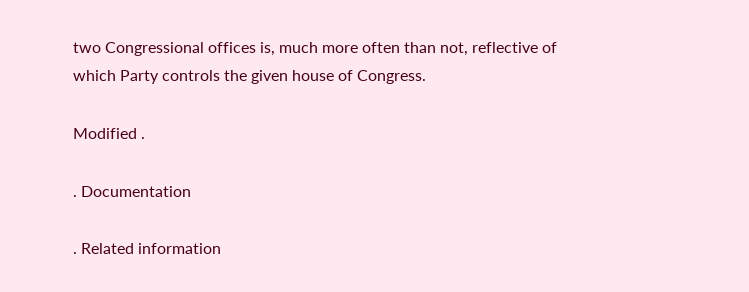two Congressional offices is, much more often than not, reflective of which Party controls the given house of Congress.

Modified .

. Documentation

. Related information